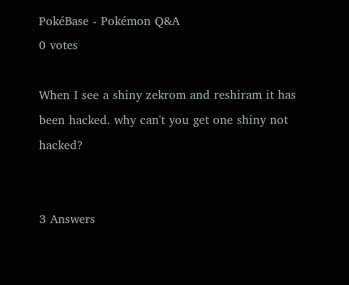PokéBase - Pokémon Q&A
0 votes

When I see a shiny zekrom and reshiram it has been hacked. why can't you get one shiny not hacked?


3 Answers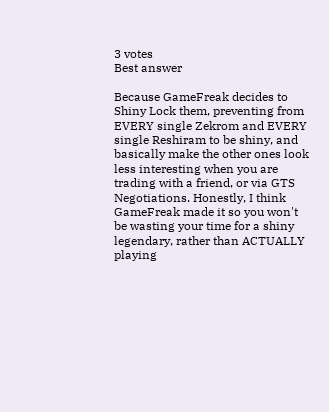3 votes
Best answer

Because GameFreak decides to Shiny Lock them, preventing from EVERY single Zekrom and EVERY single Reshiram to be shiny, and basically make the other ones look less interesting when you are trading with a friend, or via GTS Negotiations. Honestly, I think GameFreak made it so you won't be wasting your time for a shiny legendary, rather than ACTUALLY playing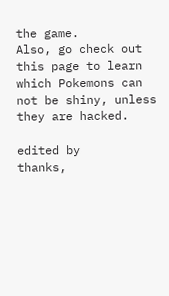the game.
Also, go check out this page to learn which Pokemons can not be shiny, unless they are hacked.

edited by
thanks,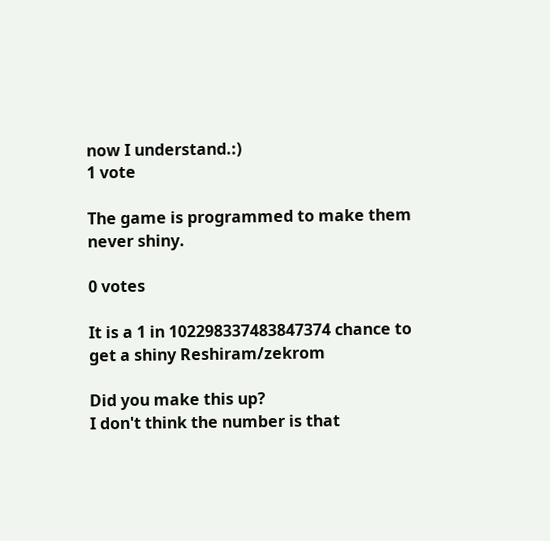now I understand.:)
1 vote

The game is programmed to make them never shiny.

0 votes

It is a 1 in 102298337483847374 chance to get a shiny Reshiram/zekrom

Did you make this up?
I don't think the number is that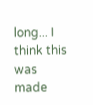long... I think this was made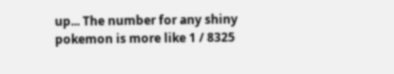up... The number for any shiny pokemon is more like 1 / 8325